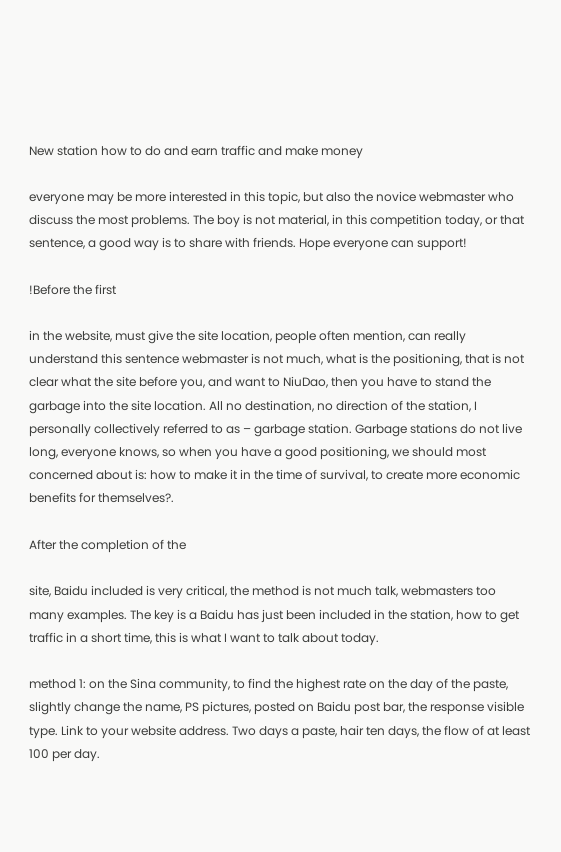New station how to do and earn traffic and make money

everyone may be more interested in this topic, but also the novice webmaster who discuss the most problems. The boy is not material, in this competition today, or that sentence, a good way is to share with friends. Hope everyone can support!

!Before the first

in the website, must give the site location, people often mention, can really understand this sentence webmaster is not much, what is the positioning, that is not clear what the site before you, and want to NiuDao, then you have to stand the garbage into the site location. All no destination, no direction of the station, I personally collectively referred to as – garbage station. Garbage stations do not live long, everyone knows, so when you have a good positioning, we should most concerned about is: how to make it in the time of survival, to create more economic benefits for themselves?.

After the completion of the

site, Baidu included is very critical, the method is not much talk, webmasters too many examples. The key is a Baidu has just been included in the station, how to get traffic in a short time, this is what I want to talk about today.

method 1: on the Sina community, to find the highest rate on the day of the paste, slightly change the name, PS pictures, posted on Baidu post bar, the response visible type. Link to your website address. Two days a paste, hair ten days, the flow of at least 100 per day.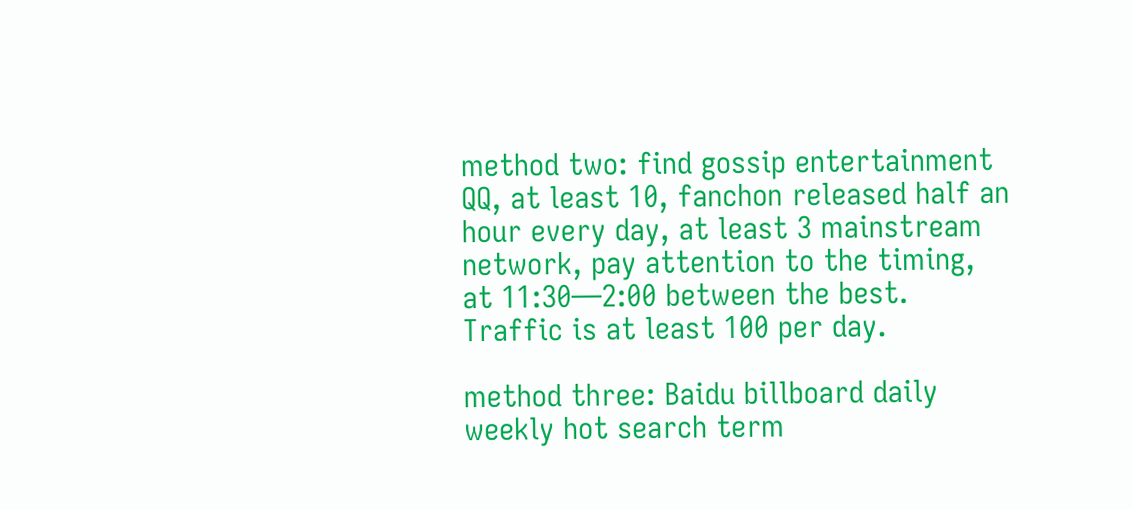method two: find gossip entertainment QQ, at least 10, fanchon released half an hour every day, at least 3 mainstream network, pay attention to the timing, at 11:30—2:00 between the best. Traffic is at least 100 per day.

method three: Baidu billboard daily weekly hot search term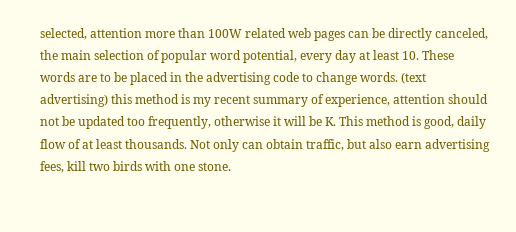selected, attention more than 100W related web pages can be directly canceled, the main selection of popular word potential, every day at least 10. These words are to be placed in the advertising code to change words. (text advertising) this method is my recent summary of experience, attention should not be updated too frequently, otherwise it will be K. This method is good, daily flow of at least thousands. Not only can obtain traffic, but also earn advertising fees, kill two birds with one stone.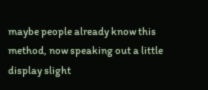maybe people already know this method, now speaking out a little display slight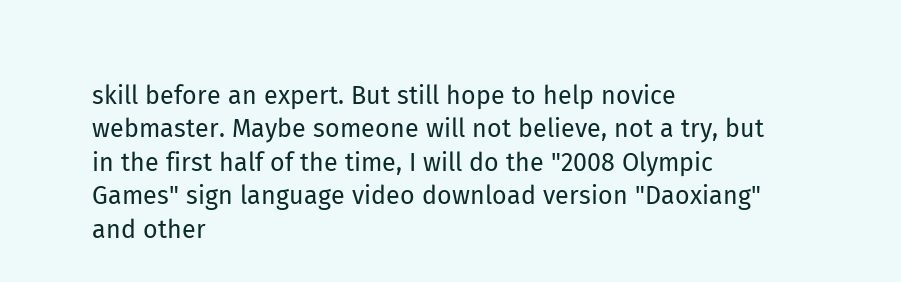skill before an expert. But still hope to help novice webmaster. Maybe someone will not believe, not a try, but in the first half of the time, I will do the "2008 Olympic Games" sign language video download version "Daoxiang" and other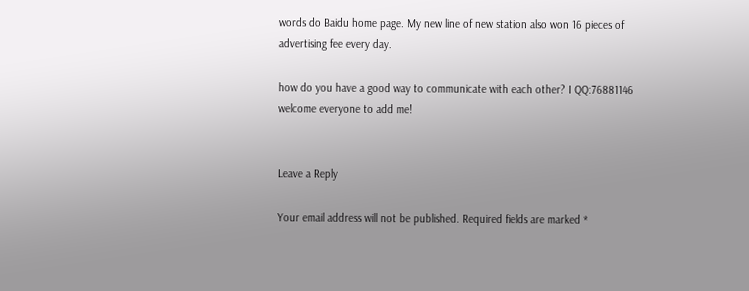words do Baidu home page. My new line of new station also won 16 pieces of advertising fee every day.

how do you have a good way to communicate with each other? I QQ:76881146 welcome everyone to add me!


Leave a Reply

Your email address will not be published. Required fields are marked *